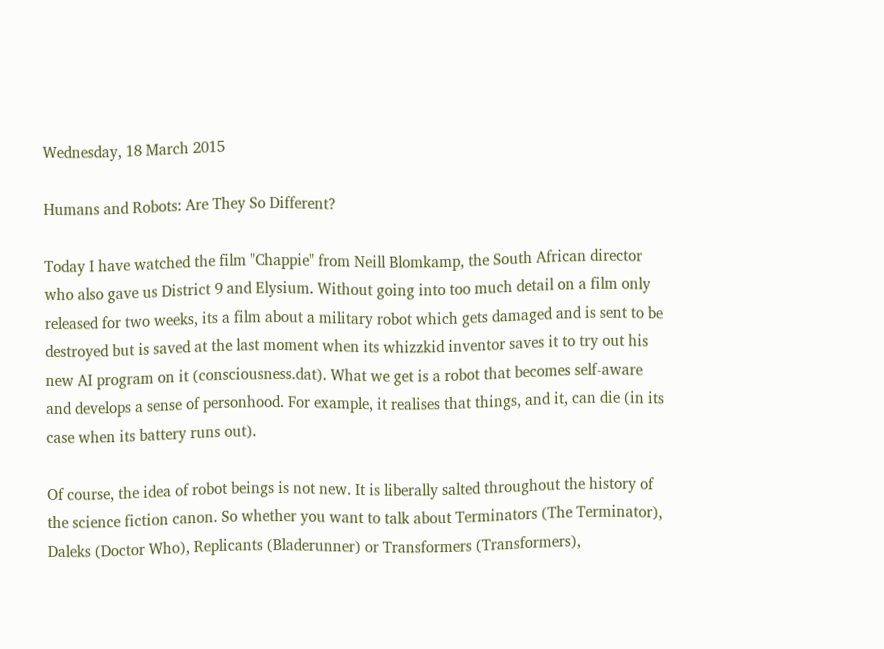Wednesday, 18 March 2015

Humans and Robots: Are They So Different?

Today I have watched the film "Chappie" from Neill Blomkamp, the South African director who also gave us District 9 and Elysium. Without going into too much detail on a film only released for two weeks, its a film about a military robot which gets damaged and is sent to be destroyed but is saved at the last moment when its whizzkid inventor saves it to try out his new AI program on it (consciousness.dat). What we get is a robot that becomes self-aware and develops a sense of personhood. For example, it realises that things, and it, can die (in its case when its battery runs out).

Of course, the idea of robot beings is not new. It is liberally salted throughout the history of the science fiction canon. So whether you want to talk about Terminators (The Terminator), Daleks (Doctor Who), Replicants (Bladerunner) or Transformers (Transformers),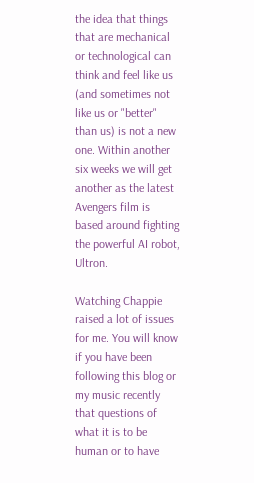the idea that things that are mechanical or technological can think and feel like us (and sometimes not like us or "better" than us) is not a new one. Within another six weeks we will get another as the latest Avengers film is based around fighting the powerful AI robot, Ultron.

Watching Chappie raised a lot of issues for me. You will know if you have been following this blog or my music recently that questions of what it is to be human or to have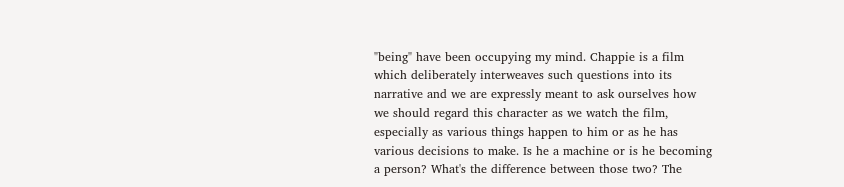"being" have been occupying my mind. Chappie is a film which deliberately interweaves such questions into its narrative and we are expressly meant to ask ourselves how we should regard this character as we watch the film, especially as various things happen to him or as he has various decisions to make. Is he a machine or is he becoming a person? What's the difference between those two? The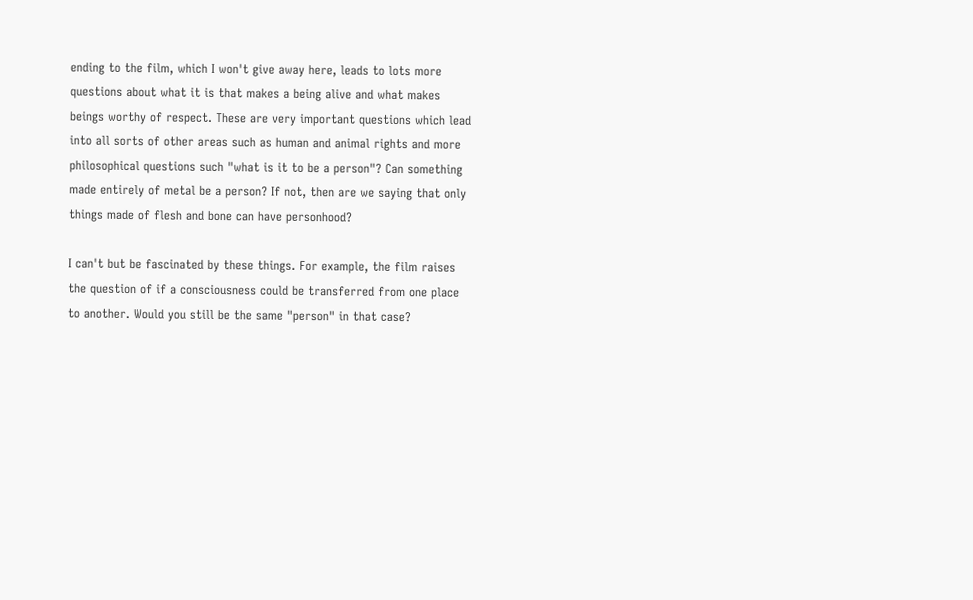ending to the film, which I won't give away here, leads to lots more questions about what it is that makes a being alive and what makes beings worthy of respect. These are very important questions which lead into all sorts of other areas such as human and animal rights and more philosophical questions such "what is it to be a person"? Can something made entirely of metal be a person? If not, then are we saying that only things made of flesh and bone can have personhood?

I can't but be fascinated by these things. For example, the film raises the question of if a consciousness could be transferred from one place to another. Would you still be the same "person" in that case?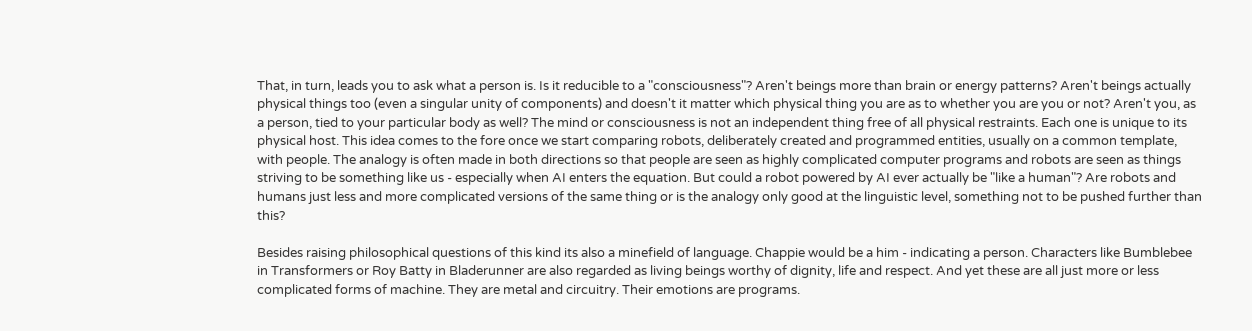That, in turn, leads you to ask what a person is. Is it reducible to a "consciousness"? Aren't beings more than brain or energy patterns? Aren't beings actually physical things too (even a singular unity of components) and doesn't it matter which physical thing you are as to whether you are you or not? Aren't you, as a person, tied to your particular body as well? The mind or consciousness is not an independent thing free of all physical restraints. Each one is unique to its physical host. This idea comes to the fore once we start comparing robots, deliberately created and programmed entities, usually on a common template, with people. The analogy is often made in both directions so that people are seen as highly complicated computer programs and robots are seen as things striving to be something like us - especially when AI enters the equation. But could a robot powered by AI ever actually be "like a human"? Are robots and humans just less and more complicated versions of the same thing or is the analogy only good at the linguistic level, something not to be pushed further than this?

Besides raising philosophical questions of this kind its also a minefield of language. Chappie would be a him - indicating a person. Characters like Bumblebee in Transformers or Roy Batty in Bladerunner are also regarded as living beings worthy of dignity, life and respect. And yet these are all just more or less complicated forms of machine. They are metal and circuitry. Their emotions are programs.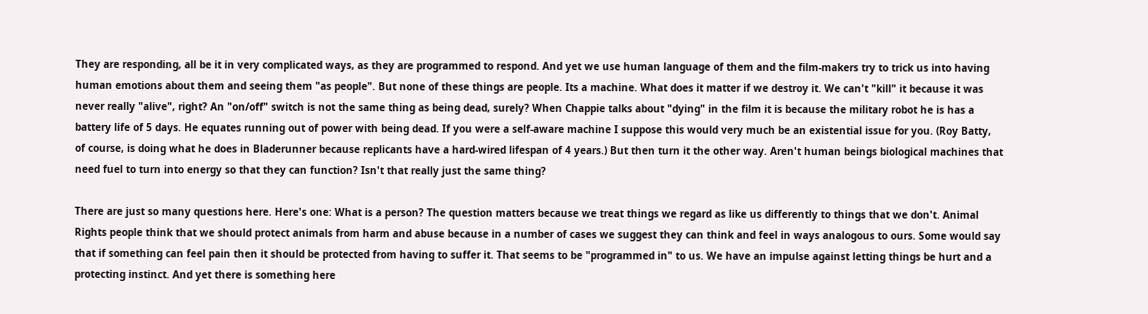They are responding, all be it in very complicated ways, as they are programmed to respond. And yet we use human language of them and the film-makers try to trick us into having human emotions about them and seeing them "as people". But none of these things are people. Its a machine. What does it matter if we destroy it. We can't "kill" it because it was never really "alive", right? An "on/off" switch is not the same thing as being dead, surely? When Chappie talks about "dying" in the film it is because the military robot he is has a battery life of 5 days. He equates running out of power with being dead. If you were a self-aware machine I suppose this would very much be an existential issue for you. (Roy Batty, of course, is doing what he does in Bladerunner because replicants have a hard-wired lifespan of 4 years.) But then turn it the other way. Aren't human beings biological machines that need fuel to turn into energy so that they can function? Isn't that really just the same thing?

There are just so many questions here. Here's one: What is a person? The question matters because we treat things we regard as like us differently to things that we don't. Animal Rights people think that we should protect animals from harm and abuse because in a number of cases we suggest they can think and feel in ways analogous to ours. Some would say that if something can feel pain then it should be protected from having to suffer it. That seems to be "programmed in" to us. We have an impulse against letting things be hurt and a protecting instinct. And yet there is something here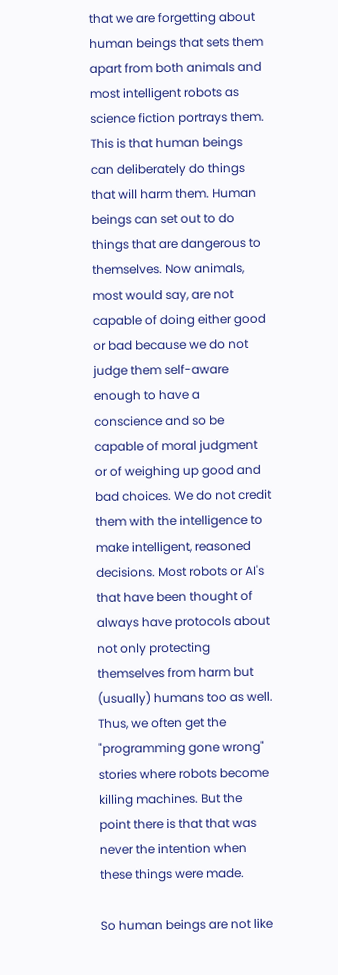that we are forgetting about human beings that sets them apart from both animals and most intelligent robots as science fiction portrays them. This is that human beings can deliberately do things that will harm them. Human beings can set out to do things that are dangerous to themselves. Now animals, most would say, are not capable of doing either good or bad because we do not judge them self-aware enough to have a conscience and so be capable of moral judgment or of weighing up good and bad choices. We do not credit them with the intelligence to make intelligent, reasoned decisions. Most robots or AI's that have been thought of always have protocols about not only protecting themselves from harm but (usually) humans too as well. Thus, we often get the "programming gone wrong" stories where robots become killing machines. But the point there is that that was never the intention when these things were made.

So human beings are not like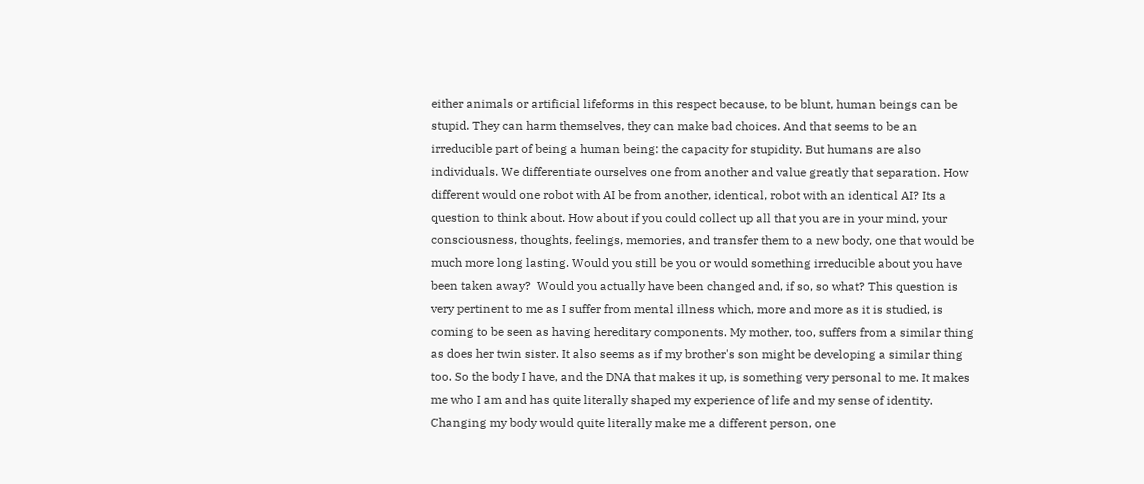either animals or artificial lifeforms in this respect because, to be blunt, human beings can be stupid. They can harm themselves, they can make bad choices. And that seems to be an irreducible part of being a human being: the capacity for stupidity. But humans are also individuals. We differentiate ourselves one from another and value greatly that separation. How different would one robot with AI be from another, identical, robot with an identical AI? Its a question to think about. How about if you could collect up all that you are in your mind, your consciousness, thoughts, feelings, memories, and transfer them to a new body, one that would be much more long lasting. Would you still be you or would something irreducible about you have been taken away?  Would you actually have been changed and, if so, so what? This question is very pertinent to me as I suffer from mental illness which, more and more as it is studied, is coming to be seen as having hereditary components. My mother, too, suffers from a similar thing as does her twin sister. It also seems as if my brother's son might be developing a similar thing too. So the body I have, and the DNA that makes it up, is something very personal to me. It makes me who I am and has quite literally shaped my experience of life and my sense of identity. Changing my body would quite literally make me a different person, one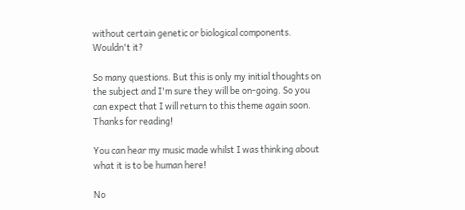without certain genetic or biological components. Wouldn't it?

So many questions. But this is only my initial thoughts on the subject and I'm sure they will be on-going. So you can expect that I will return to this theme again soon. Thanks for reading!

You can hear my music made whilst I was thinking about what it is to be human here!

No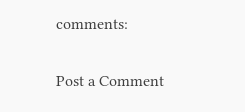comments:

Post a Comment